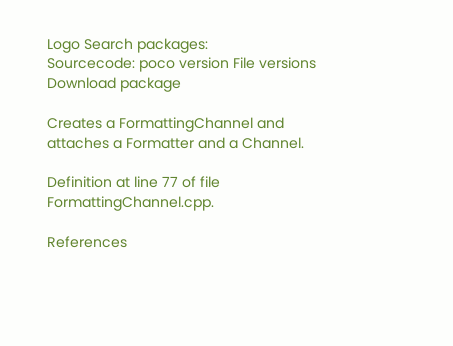Logo Search packages:
Sourcecode: poco version File versions  Download package

Creates a FormattingChannel and attaches a Formatter and a Channel.

Definition at line 77 of file FormattingChannel.cpp.

References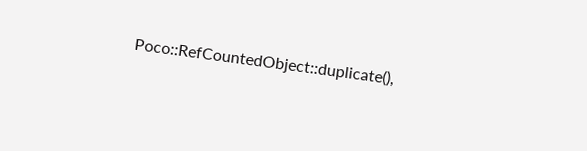Poco::RefCountedObject::duplicate(),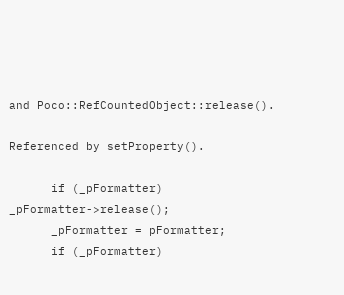and Poco::RefCountedObject::release().

Referenced by setProperty().

      if (_pFormatter) _pFormatter->release();
      _pFormatter = pFormatter;
      if (_pFormatter)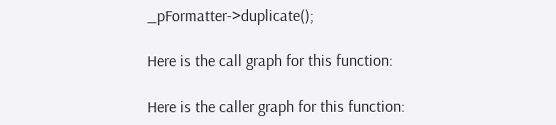_pFormatter->duplicate();

Here is the call graph for this function:

Here is the caller graph for this function: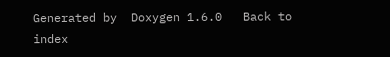Generated by  Doxygen 1.6.0   Back to index